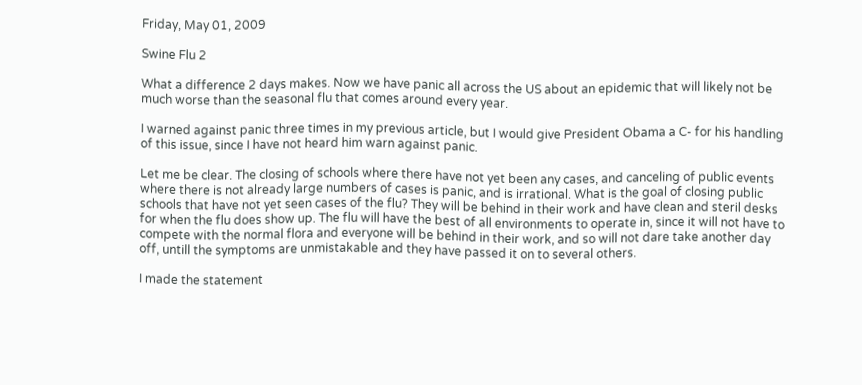Friday, May 01, 2009

Swine Flu 2

What a difference 2 days makes. Now we have panic all across the US about an epidemic that will likely not be much worse than the seasonal flu that comes around every year.

I warned against panic three times in my previous article, but I would give President Obama a C- for his handling of this issue, since I have not heard him warn against panic.

Let me be clear. The closing of schools where there have not yet been any cases, and canceling of public events where there is not already large numbers of cases is panic, and is irrational. What is the goal of closing public schools that have not yet seen cases of the flu? They will be behind in their work and have clean and steril desks for when the flu does show up. The flu will have the best of all environments to operate in, since it will not have to compete with the normal flora and everyone will be behind in their work, and so will not dare take another day off, untill the symptoms are unmistakable and they have passed it on to several others.

I made the statement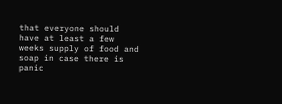that everyone should have at least a few weeks supply of food and soap in case there is panic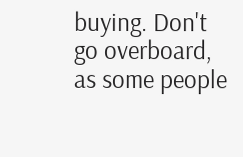buying. Don't go overboard, as some people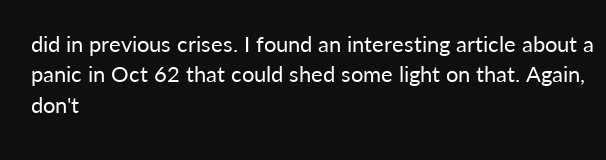did in previous crises. I found an interesting article about a panic in Oct 62 that could shed some light on that. Again, don't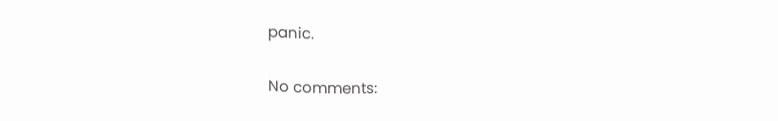panic.

No comments: